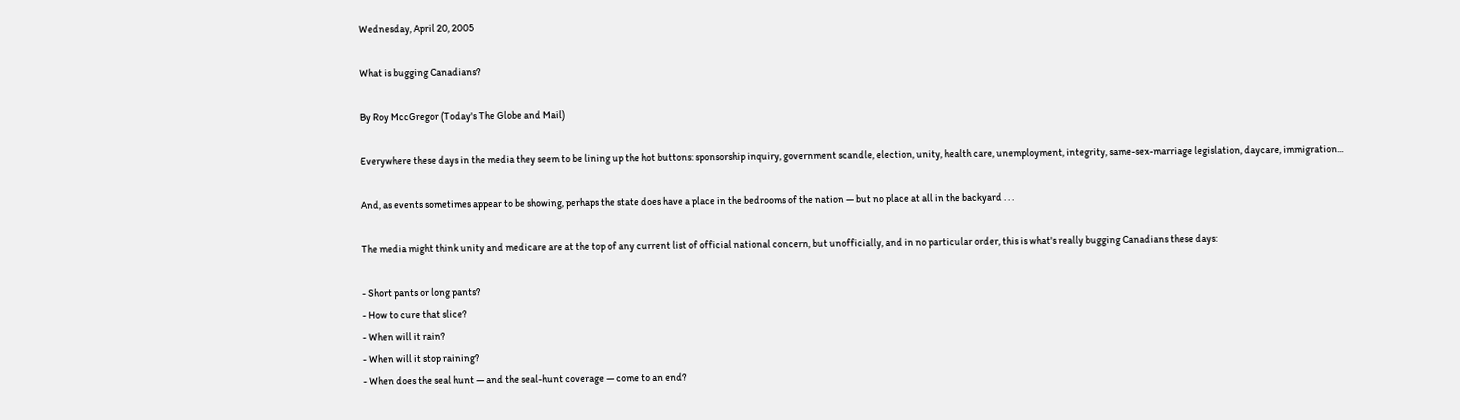Wednesday, April 20, 2005

What is bugging Canadians?

By Roy MccGregor (Today's The Globe and Mail)

Everywhere these days in the media they seem to be lining up the hot buttons: sponsorship inquiry, government scandle, election, unity, health care, unemployment, integrity, same-sex-marriage legislation, daycare, immigration...

And, as events sometimes appear to be showing, perhaps the state does have a place in the bedrooms of the nation — but no place at all in the backyard . . .

The media might think unity and medicare are at the top of any current list of official national concern, but unofficially, and in no particular order, this is what's really bugging Canadians these days:

- Short pants or long pants?
- How to cure that slice?
- When will it rain?
- When will it stop raining?
- When does the seal hunt — and the seal-hunt coverage — come to an end?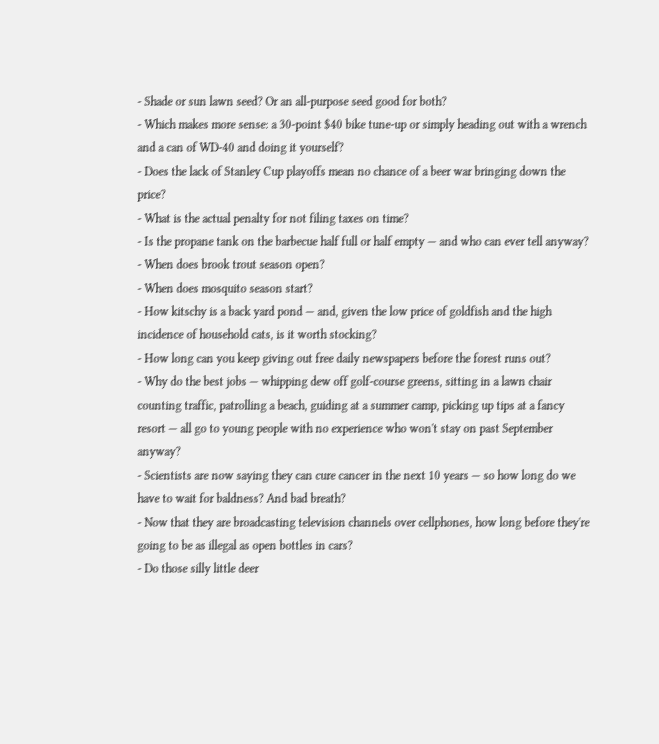- Shade or sun lawn seed? Or an all-purpose seed good for both?
- Which makes more sense: a 30-point $40 bike tune-up or simply heading out with a wrench and a can of WD-40 and doing it yourself?
- Does the lack of Stanley Cup playoffs mean no chance of a beer war bringing down the price?
- What is the actual penalty for not filing taxes on time?
- Is the propane tank on the barbecue half full or half empty — and who can ever tell anyway?
- When does brook trout season open?
- When does mosquito season start?
- How kitschy is a back yard pond — and, given the low price of goldfish and the high incidence of household cats, is it worth stocking?
- How long can you keep giving out free daily newspapers before the forest runs out?
- Why do the best jobs — whipping dew off golf-course greens, sitting in a lawn chair counting traffic, patrolling a beach, guiding at a summer camp, picking up tips at a fancy resort — all go to young people with no experience who won't stay on past September anyway?
- Scientists are now saying they can cure cancer in the next 10 years — so how long do we have to wait for baldness? And bad breath?
- Now that they are broadcasting television channels over cellphones, how long before they're going to be as illegal as open bottles in cars?
- Do those silly little deer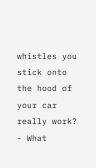whistles you stick onto the hood of your car really work?
- What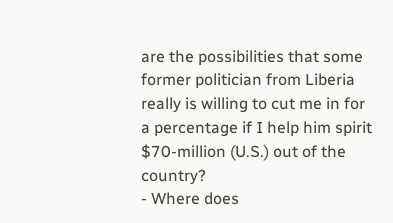are the possibilities that some former politician from Liberia really is willing to cut me in for a percentage if I help him spirit $70-million (U.S.) out of the country?
- Where does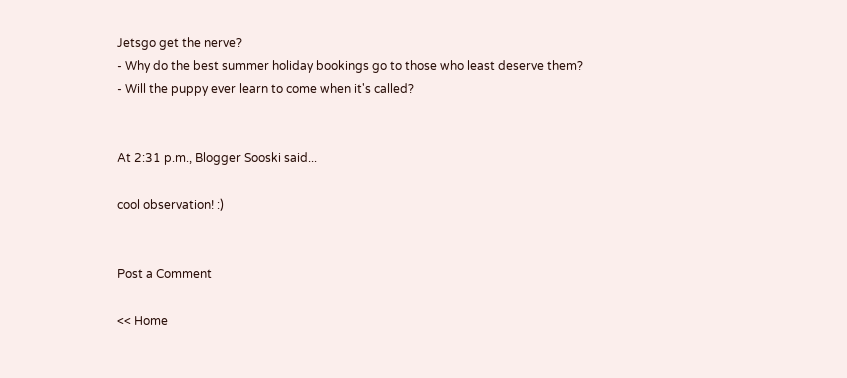Jetsgo get the nerve?
- Why do the best summer holiday bookings go to those who least deserve them?
- Will the puppy ever learn to come when it's called?


At 2:31 p.m., Blogger Sooski said...

cool observation! :)


Post a Comment

<< Home